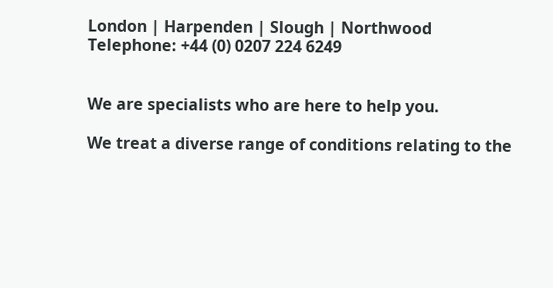London | Harpenden | Slough | Northwood
Telephone: +44 (0) 0207 224 6249


We are specialists who are here to help you.

We treat a diverse range of conditions relating to the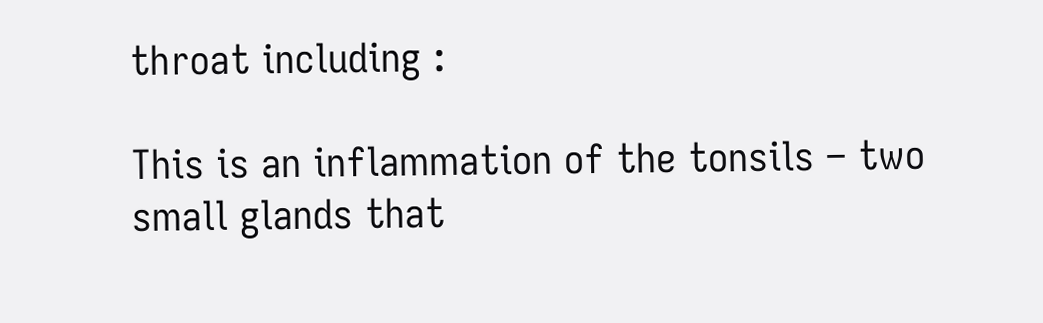throat including :

This is an inflammation of the tonsils – two small glands that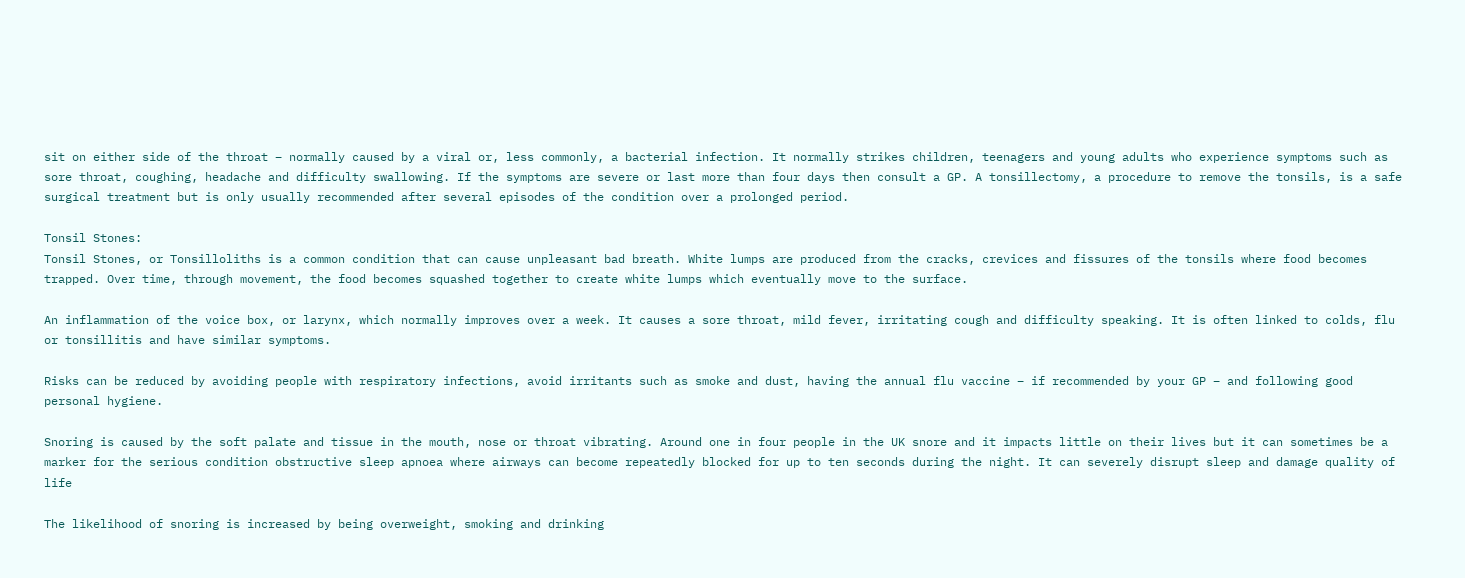sit on either side of the throat – normally caused by a viral or, less commonly, a bacterial infection. It normally strikes children, teenagers and young adults who experience symptoms such as sore throat, coughing, headache and difficulty swallowing. If the symptoms are severe or last more than four days then consult a GP. A tonsillectomy, a procedure to remove the tonsils, is a safe surgical treatment but is only usually recommended after several episodes of the condition over a prolonged period.

Tonsil Stones:
Tonsil Stones, or Tonsilloliths is a common condition that can cause unpleasant bad breath. White lumps are produced from the cracks, crevices and fissures of the tonsils where food becomes trapped. Over time, through movement, the food becomes squashed together to create white lumps which eventually move to the surface.

An inflammation of the voice box, or larynx, which normally improves over a week. It causes a sore throat, mild fever, irritating cough and difficulty speaking. It is often linked to colds, flu or tonsillitis and have similar symptoms.

Risks can be reduced by avoiding people with respiratory infections, avoid irritants such as smoke and dust, having the annual flu vaccine – if recommended by your GP – and following good personal hygiene.

Snoring is caused by the soft palate and tissue in the mouth, nose or throat vibrating. Around one in four people in the UK snore and it impacts little on their lives but it can sometimes be a marker for the serious condition obstructive sleep apnoea where airways can become repeatedly blocked for up to ten seconds during the night. It can severely disrupt sleep and damage quality of life

The likelihood of snoring is increased by being overweight, smoking and drinking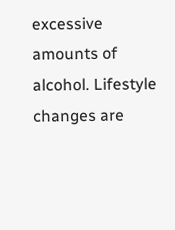excessive amounts of alcohol. Lifestyle changes are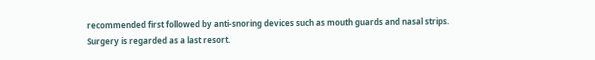recommended first followed by anti-snoring devices such as mouth guards and nasal strips. Surgery is regarded as a last resort.